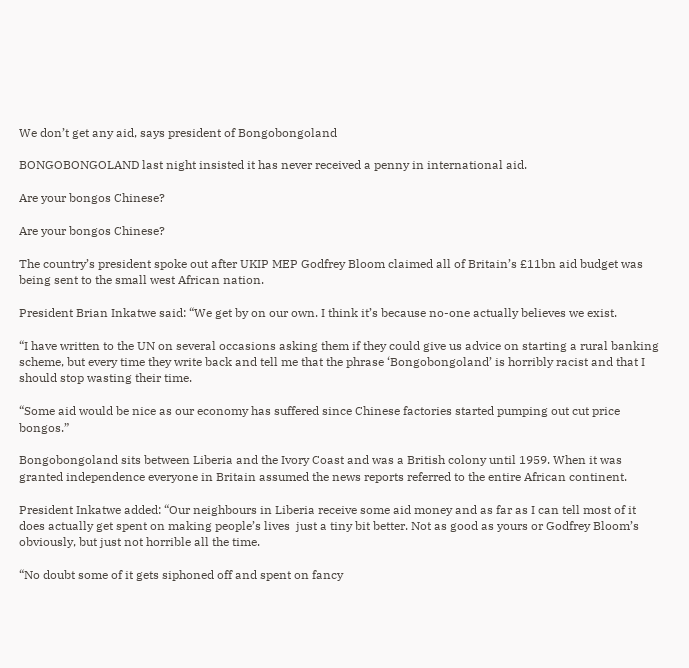We don’t get any aid, says president of Bongobongoland

BONGOBONGOLAND last night insisted it has never received a penny in international aid.

Are your bongos Chinese?

Are your bongos Chinese?

The country’s president spoke out after UKIP MEP Godfrey Bloom claimed all of Britain’s £11bn aid budget was being sent to the small west African nation.

President Brian Inkatwe said: “We get by on our own. I think it’s because no-one actually believes we exist.

“I have written to the UN on several occasions asking them if they could give us advice on starting a rural banking scheme, but every time they write back and tell me that the phrase ‘Bongobongoland’ is horribly racist and that I should stop wasting their time.

“Some aid would be nice as our economy has suffered since Chinese factories started pumping out cut price bongos.”

Bongobongoland sits between Liberia and the Ivory Coast and was a British colony until 1959. When it was granted independence everyone in Britain assumed the news reports referred to the entire African continent.

President Inkatwe added: “Our neighbours in Liberia receive some aid money and as far as I can tell most of it does actually get spent on making people’s lives  just a tiny bit better. Not as good as yours or Godfrey Bloom’s obviously, but just not horrible all the time.

“No doubt some of it gets siphoned off and spent on fancy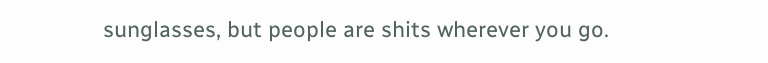sunglasses, but people are shits wherever you go.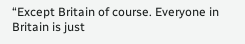“Except Britain of course. Everyone in Britain is just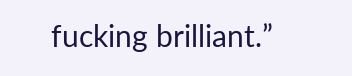fucking brilliant.”